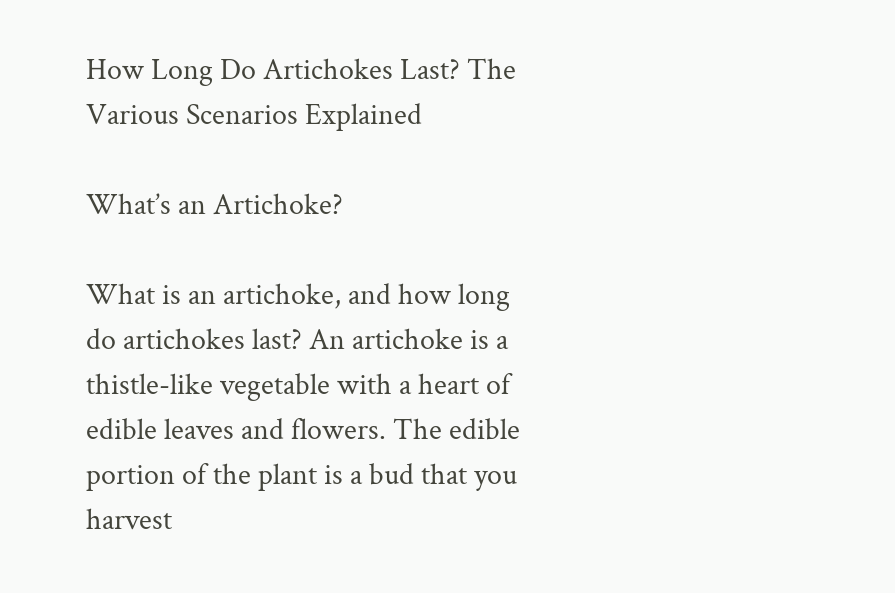How Long Do Artichokes Last? The Various Scenarios Explained

What’s an Artichoke?

What is an artichoke, and how long do artichokes last? An artichoke is a thistle-like vegetable with a heart of edible leaves and flowers. The edible portion of the plant is a bud that you harvest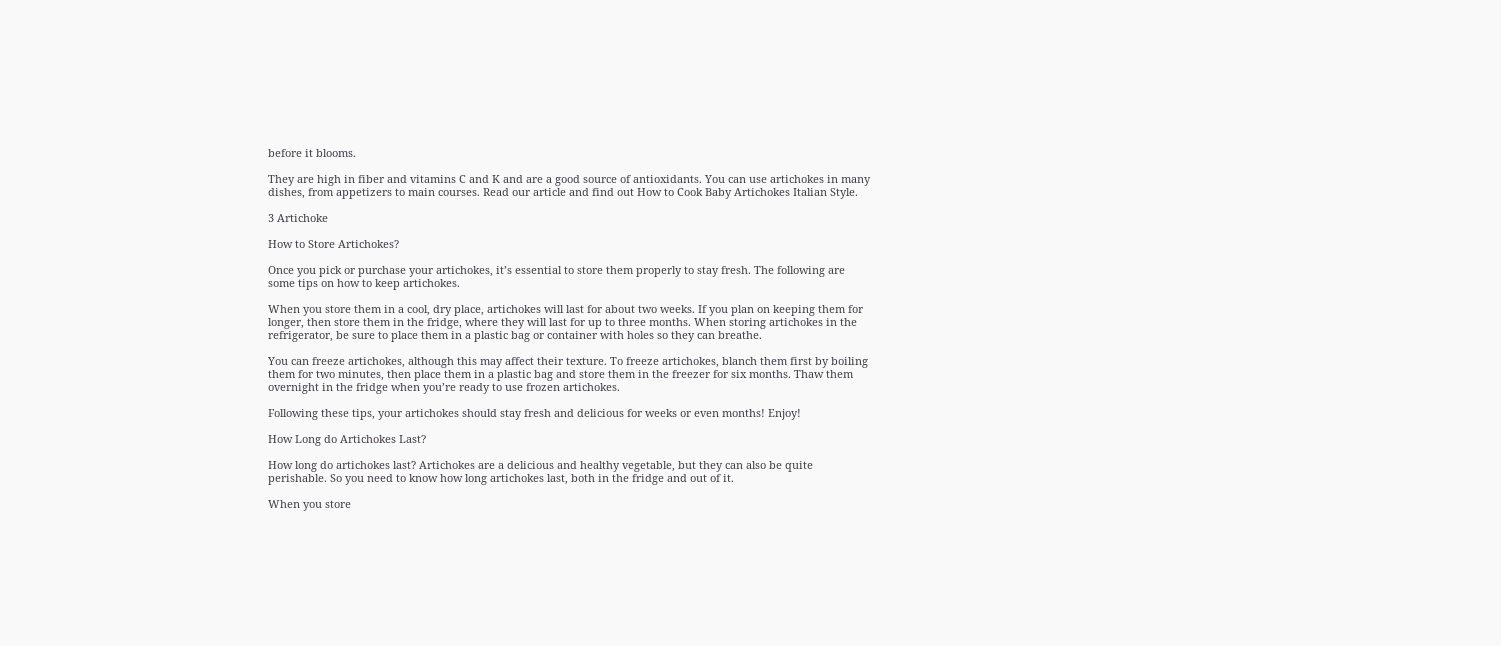before it blooms.

They are high in fiber and vitamins C and K and are a good source of antioxidants. You can use artichokes in many dishes, from appetizers to main courses. Read our article and find out How to Cook Baby Artichokes Italian Style.

3 Artichoke

How to Store Artichokes?

Once you pick or purchase your artichokes, it’s essential to store them properly to stay fresh. The following are some tips on how to keep artichokes.

When you store them in a cool, dry place, artichokes will last for about two weeks. If you plan on keeping them for longer, then store them in the fridge, where they will last for up to three months. When storing artichokes in the refrigerator, be sure to place them in a plastic bag or container with holes so they can breathe.

You can freeze artichokes, although this may affect their texture. To freeze artichokes, blanch them first by boiling them for two minutes, then place them in a plastic bag and store them in the freezer for six months. Thaw them overnight in the fridge when you’re ready to use frozen artichokes.

Following these tips, your artichokes should stay fresh and delicious for weeks or even months! Enjoy!

How Long do Artichokes Last?

How long do artichokes last? Artichokes are a delicious and healthy vegetable, but they can also be quite perishable. So you need to know how long artichokes last, both in the fridge and out of it.

When you store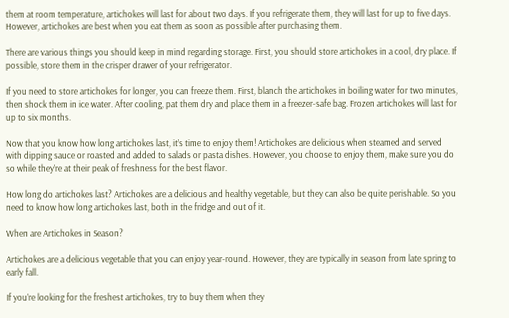them at room temperature, artichokes will last for about two days. If you refrigerate them, they will last for up to five days. However, artichokes are best when you eat them as soon as possible after purchasing them.

There are various things you should keep in mind regarding storage. First, you should store artichokes in a cool, dry place. If possible, store them in the crisper drawer of your refrigerator.

If you need to store artichokes for longer, you can freeze them. First, blanch the artichokes in boiling water for two minutes, then shock them in ice water. After cooling, pat them dry and place them in a freezer-safe bag. Frozen artichokes will last for up to six months.

Now that you know how long artichokes last, it’s time to enjoy them! Artichokes are delicious when steamed and served with dipping sauce or roasted and added to salads or pasta dishes. However, you choose to enjoy them, make sure you do so while they’re at their peak of freshness for the best flavor.

How long do artichokes last? Artichokes are a delicious and healthy vegetable, but they can also be quite perishable. So you need to know how long artichokes last, both in the fridge and out of it.

When are Artichokes in Season?

Artichokes are a delicious vegetable that you can enjoy year-round. However, they are typically in season from late spring to early fall.

If you’re looking for the freshest artichokes, try to buy them when they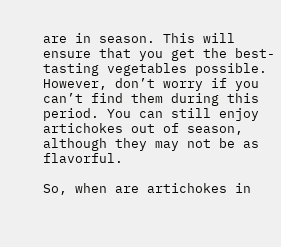are in season. This will ensure that you get the best-tasting vegetables possible. However, don’t worry if you can’t find them during this period. You can still enjoy artichokes out of season, although they may not be as flavorful.

So, when are artichokes in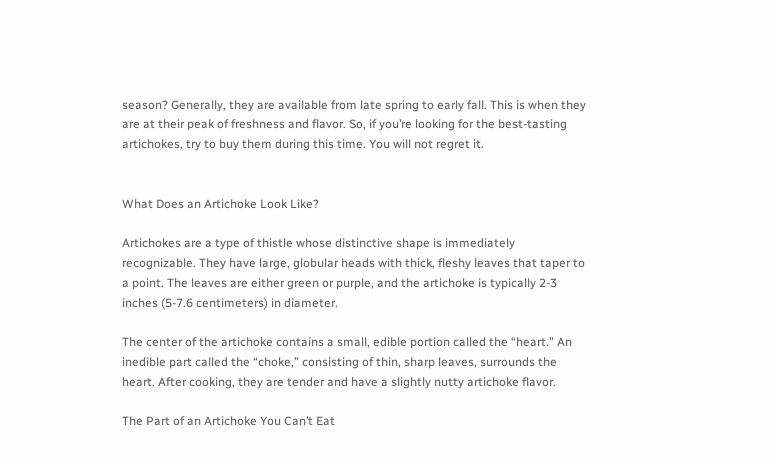season? Generally, they are available from late spring to early fall. This is when they are at their peak of freshness and flavor. So, if you’re looking for the best-tasting artichokes, try to buy them during this time. You will not regret it.


What Does an Artichoke Look Like?

Artichokes are a type of thistle whose distinctive shape is immediately recognizable. They have large, globular heads with thick, fleshy leaves that taper to a point. The leaves are either green or purple, and the artichoke is typically 2-3 inches (5-7.6 centimeters) in diameter.

The center of the artichoke contains a small, edible portion called the “heart.” An inedible part called the “choke,” consisting of thin, sharp leaves, surrounds the heart. After cooking, they are tender and have a slightly nutty artichoke flavor.

The Part of an Artichoke You Can’t Eat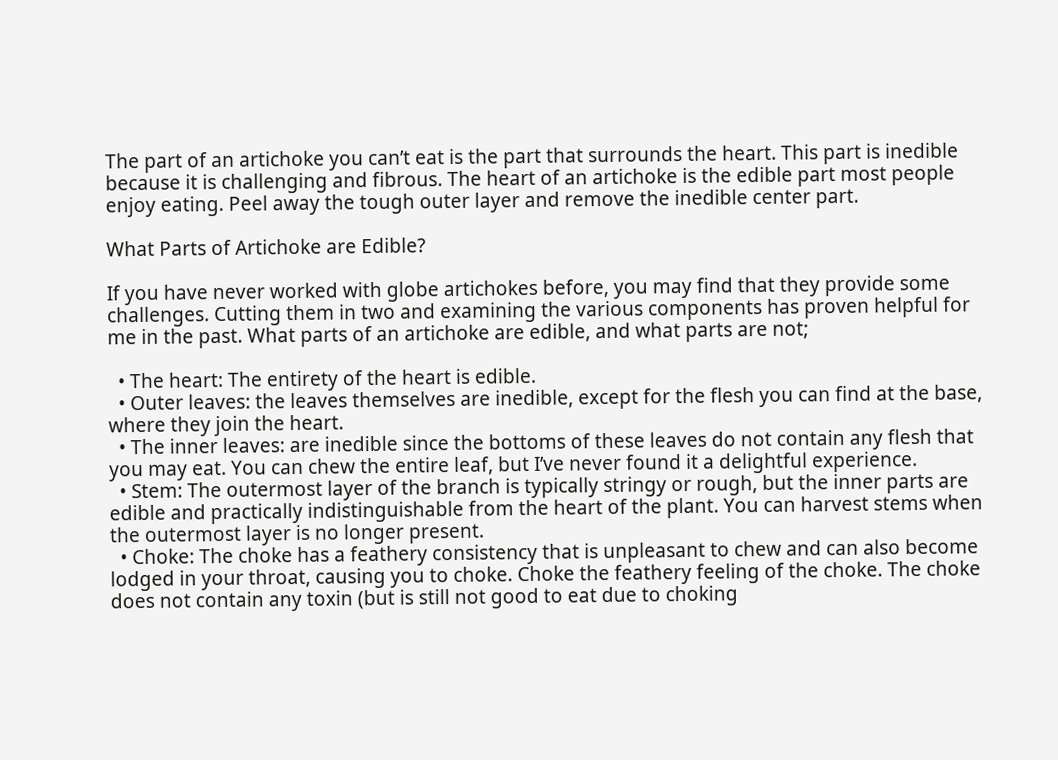The part of an artichoke you can’t eat is the part that surrounds the heart. This part is inedible because it is challenging and fibrous. The heart of an artichoke is the edible part most people enjoy eating. Peel away the tough outer layer and remove the inedible center part.

What Parts of Artichoke are Edible?

If you have never worked with globe artichokes before, you may find that they provide some challenges. Cutting them in two and examining the various components has proven helpful for me in the past. What parts of an artichoke are edible, and what parts are not;

  • The heart: The entirety of the heart is edible.
  • Outer leaves: the leaves themselves are inedible, except for the flesh you can find at the base, where they join the heart.
  • The inner leaves: are inedible since the bottoms of these leaves do not contain any flesh that you may eat. You can chew the entire leaf, but I’ve never found it a delightful experience.
  • Stem: The outermost layer of the branch is typically stringy or rough, but the inner parts are edible and practically indistinguishable from the heart of the plant. You can harvest stems when the outermost layer is no longer present.
  • Choke: The choke has a feathery consistency that is unpleasant to chew and can also become lodged in your throat, causing you to choke. Choke the feathery feeling of the choke. The choke does not contain any toxin (but is still not good to eat due to choking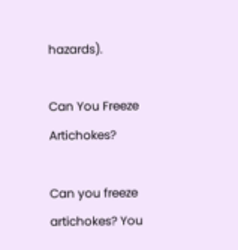hazards).

Can You Freeze Artichokes?

Can you freeze artichokes? You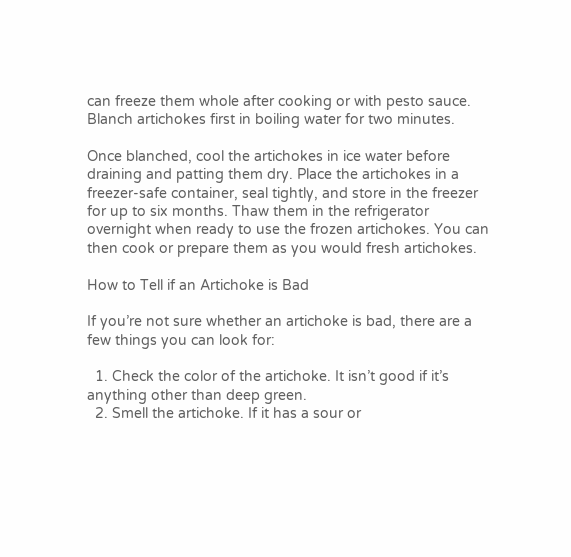can freeze them whole after cooking or with pesto sauce. Blanch artichokes first in boiling water for two minutes.

Once blanched, cool the artichokes in ice water before draining and patting them dry. Place the artichokes in a freezer-safe container, seal tightly, and store in the freezer for up to six months. Thaw them in the refrigerator overnight when ready to use the frozen artichokes. You can then cook or prepare them as you would fresh artichokes.

How to Tell if an Artichoke is Bad

If you’re not sure whether an artichoke is bad, there are a few things you can look for:

  1. Check the color of the artichoke. It isn’t good if it’s anything other than deep green.
  2. Smell the artichoke. If it has a sour or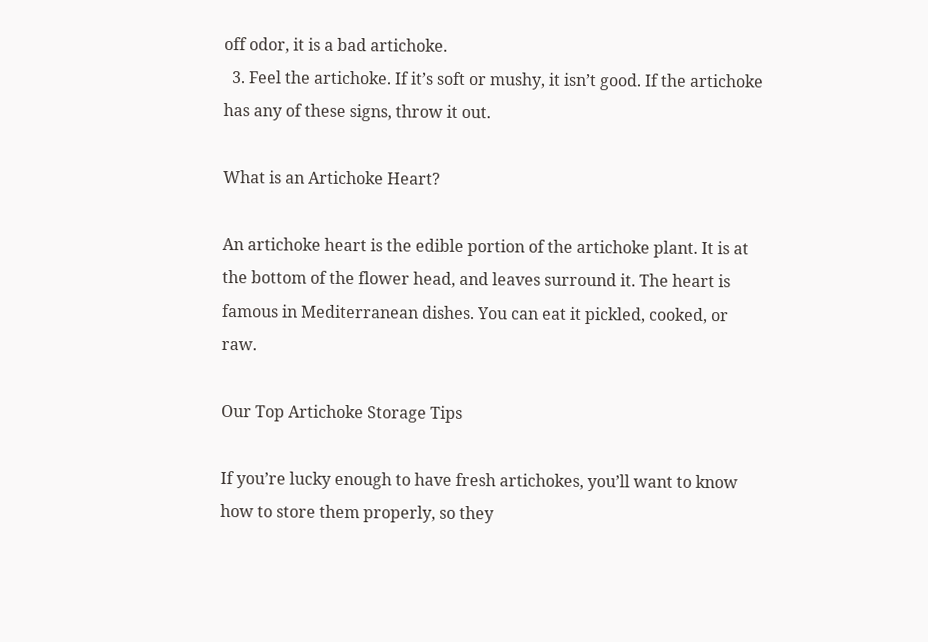off odor, it is a bad artichoke.
  3. Feel the artichoke. If it’s soft or mushy, it isn’t good. If the artichoke has any of these signs, throw it out.

What is an Artichoke Heart?

An artichoke heart is the edible portion of the artichoke plant. It is at the bottom of the flower head, and leaves surround it. The heart is famous in Mediterranean dishes. You can eat it pickled, cooked, or raw.

Our Top Artichoke Storage Tips

If you’re lucky enough to have fresh artichokes, you’ll want to know how to store them properly, so they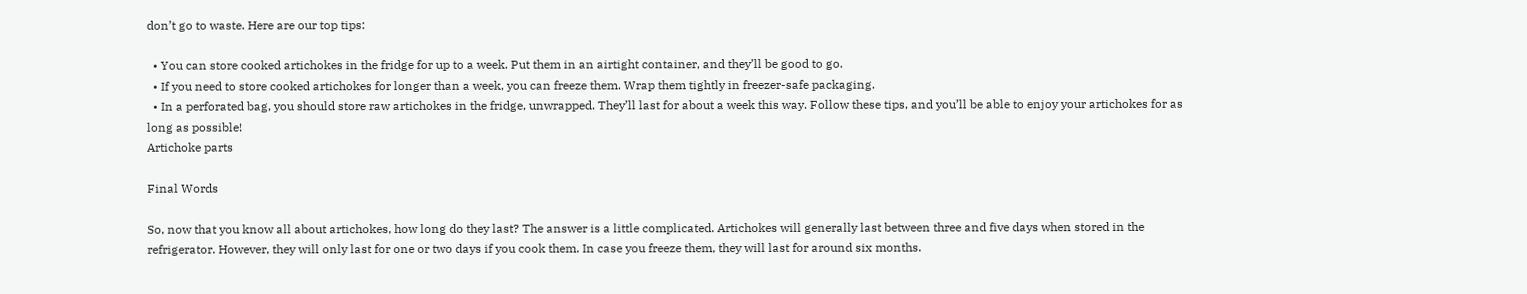don’t go to waste. Here are our top tips:

  • You can store cooked artichokes in the fridge for up to a week. Put them in an airtight container, and they’ll be good to go.
  • If you need to store cooked artichokes for longer than a week, you can freeze them. Wrap them tightly in freezer-safe packaging.
  • In a perforated bag, you should store raw artichokes in the fridge, unwrapped. They’ll last for about a week this way. Follow these tips, and you’ll be able to enjoy your artichokes for as long as possible!
Artichoke parts

Final Words

So, now that you know all about artichokes, how long do they last? The answer is a little complicated. Artichokes will generally last between three and five days when stored in the refrigerator. However, they will only last for one or two days if you cook them. In case you freeze them, they will last for around six months.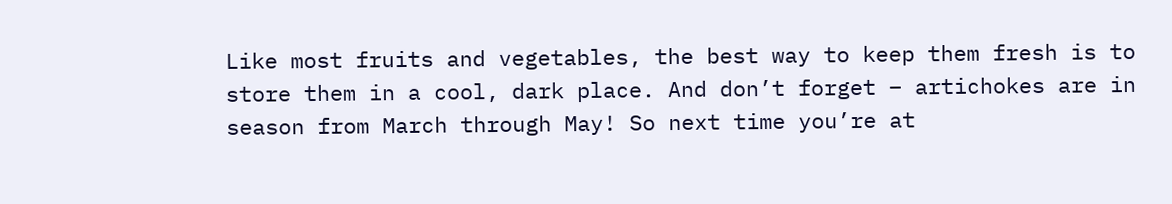Like most fruits and vegetables, the best way to keep them fresh is to store them in a cool, dark place. And don’t forget – artichokes are in season from March through May! So next time you’re at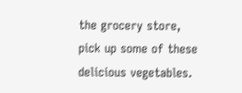the grocery store, pick up some of these delicious vegetables.